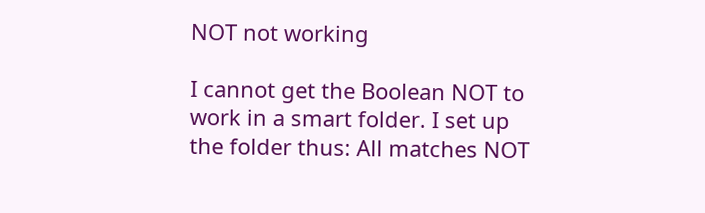NOT not working

I cannot get the Boolean NOT to work in a smart folder. I set up the folder thus: All matches NOT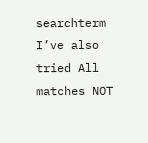searchterm
I’ve also tried All matches NOT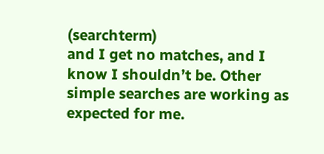(searchterm)
and I get no matches, and I know I shouldn’t be. Other simple searches are working as expected for me.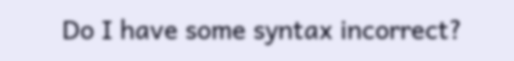Do I have some syntax incorrect?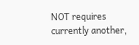NOT requires currently another,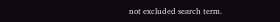not excluded search term.